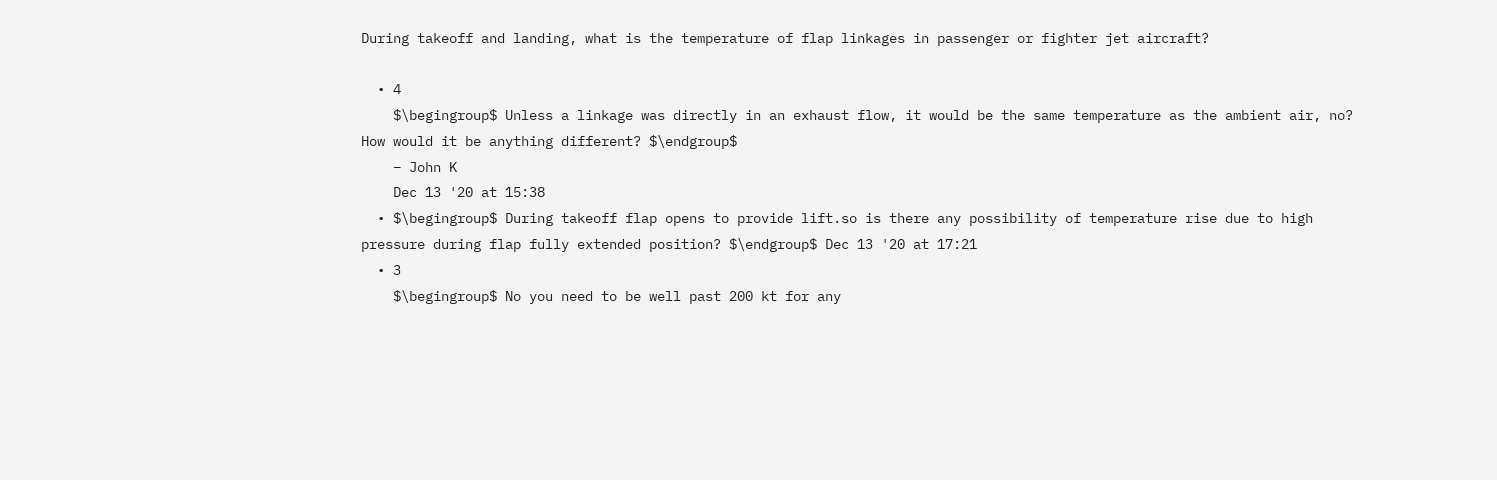During takeoff and landing, what is the temperature of flap linkages in passenger or fighter jet aircraft?

  • 4
    $\begingroup$ Unless a linkage was directly in an exhaust flow, it would be the same temperature as the ambient air, no? How would it be anything different? $\endgroup$
    – John K
    Dec 13 '20 at 15:38
  • $\begingroup$ During takeoff flap opens to provide lift.so is there any possibility of temperature rise due to high pressure during flap fully extended position? $\endgroup$ Dec 13 '20 at 17:21
  • 3
    $\begingroup$ No you need to be well past 200 kt for any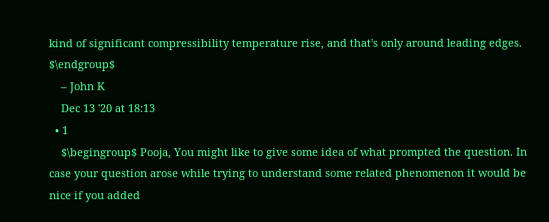kind of significant compressibility temperature rise, and that's only around leading edges. $\endgroup$
    – John K
    Dec 13 '20 at 18:13
  • 1
    $\begingroup$ Pooja, You might like to give some idea of what prompted the question. In case your question arose while trying to understand some related phenomenon it would be nice if you added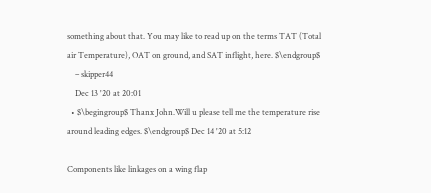something about that. You may like to read up on the terms TAT (Total air Temperature), OAT on ground, and SAT inflight, here. $\endgroup$
    – skipper44
    Dec 13 '20 at 20:01
  • $\begingroup$ Thanx John.Will u please tell me the temperature rise around leading edges. $\endgroup$ Dec 14 '20 at 5:12

Components like linkages on a wing flap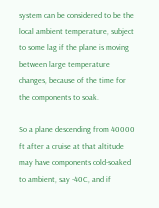system can be considered to be the local ambient temperature, subject to some lag if the plane is moving between large temperature changes, because of the time for the components to soak.

So a plane descending from 40000 ft after a cruise at that altitude may have components cold-soaked to ambient, say -40C, and if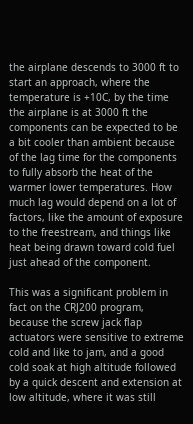the airplane descends to 3000 ft to start an approach, where the temperature is +10C, by the time the airplane is at 3000 ft the components can be expected to be a bit cooler than ambient because of the lag time for the components to fully absorb the heat of the warmer lower temperatures. How much lag would depend on a lot of factors, like the amount of exposure to the freestream, and things like heat being drawn toward cold fuel just ahead of the component.

This was a significant problem in fact on the CRJ200 program, because the screw jack flap actuators were sensitive to extreme cold and like to jam, and a good cold soak at high altitude followed by a quick descent and extension at low altitude, where it was still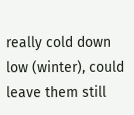really cold down low (winter), could leave them still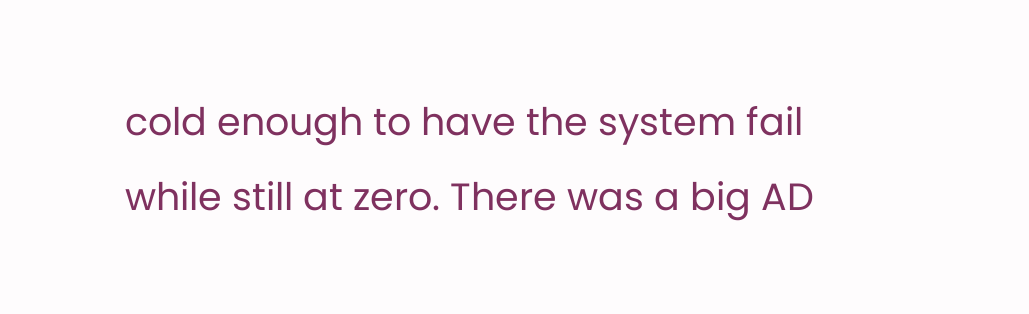cold enough to have the system fail while still at zero. There was a big AD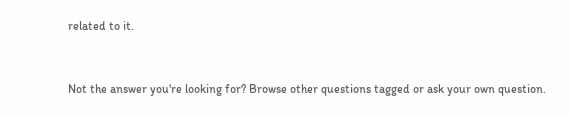related to it.


Not the answer you're looking for? Browse other questions tagged or ask your own question.